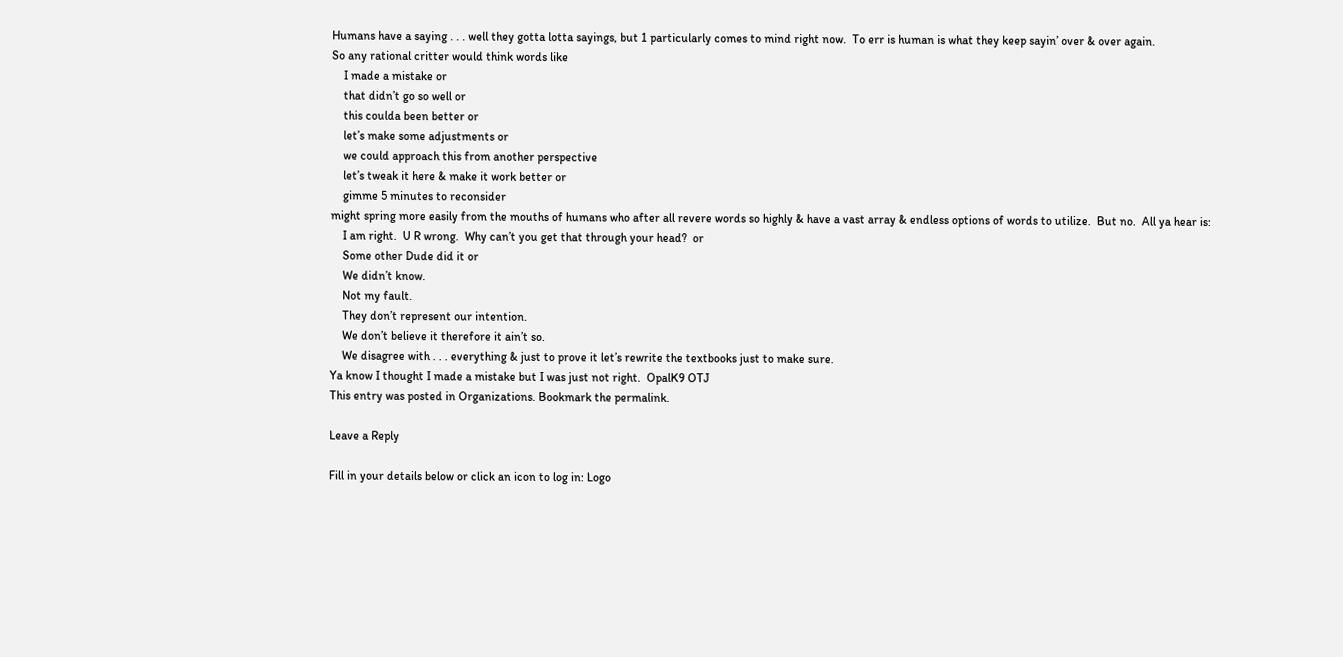Humans have a saying . . . well they gotta lotta sayings, but 1 particularly comes to mind right now.  To err is human is what they keep sayin’ over & over again.
So any rational critter would think words like
    I made a mistake or
    that didn’t go so well or
    this coulda been better or
    let’s make some adjustments or
    we could approach this from another perspective
    let’s tweak it here & make it work better or
    gimme 5 minutes to reconsider
might spring more easily from the mouths of humans who after all revere words so highly & have a vast array & endless options of words to utilize.  But no.  All ya hear is:
    I am right.  U R wrong.  Why can’t you get that through your head?  or
    Some other Dude did it or
    We didn’t know.
    Not my fault.
    They don’t represent our intention.
    We don’t believe it therefore it ain’t so.
    We disagree with . . . everything & just to prove it let’s rewrite the textbooks just to make sure.
Ya know I thought I made a mistake but I was just not right.  OpalK9 OTJ
This entry was posted in Organizations. Bookmark the permalink.

Leave a Reply

Fill in your details below or click an icon to log in: Logo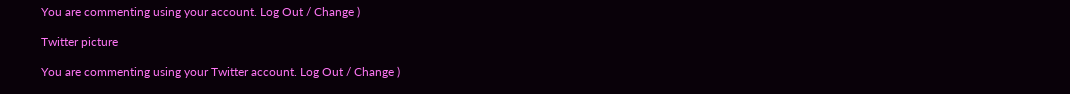You are commenting using your account. Log Out / Change )

Twitter picture

You are commenting using your Twitter account. Log Out / Change )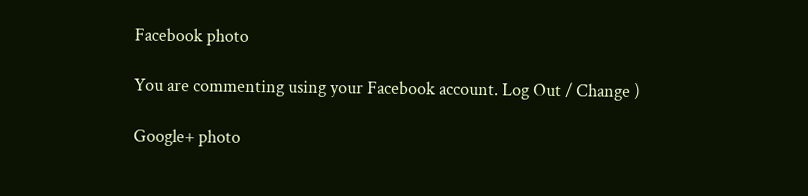Facebook photo

You are commenting using your Facebook account. Log Out / Change )

Google+ photo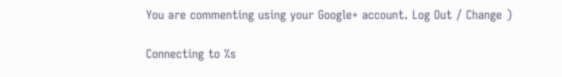You are commenting using your Google+ account. Log Out / Change )

Connecting to %s